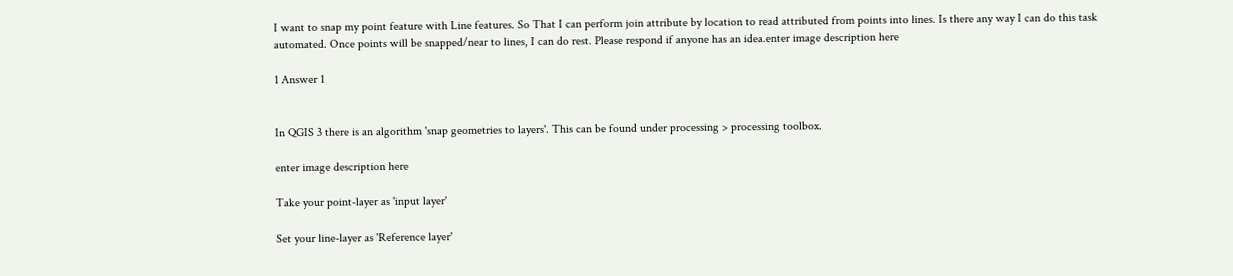I want to snap my point feature with Line features. So That I can perform join attribute by location to read attributed from points into lines. Is there any way I can do this task automated. Once points will be snapped/near to lines, I can do rest. Please respond if anyone has an idea.enter image description here

1 Answer 1


In QGIS 3 there is an algorithm 'snap geometries to layers'. This can be found under processing > processing toolbox.

enter image description here

Take your point-layer as 'input layer'

Set your line-layer as 'Reference layer'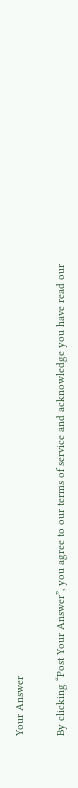Your Answer

By clicking “Post Your Answer”, you agree to our terms of service and acknowledge you have read our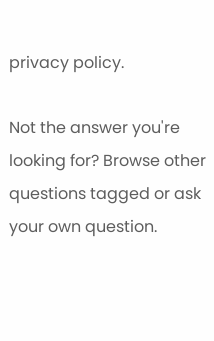privacy policy.

Not the answer you're looking for? Browse other questions tagged or ask your own question.